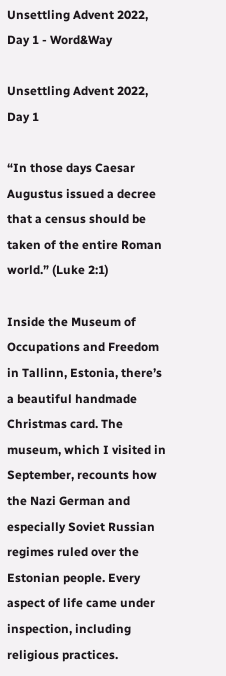Unsettling Advent 2022, Day 1 - Word&Way

Unsettling Advent 2022, Day 1

“In those days Caesar Augustus issued a decree that a census should be taken of the entire Roman world.” (Luke 2:1)

Inside the Museum of Occupations and Freedom in Tallinn, Estonia, there’s a beautiful handmade Christmas card. The museum, which I visited in September, recounts how the Nazi German and especially Soviet Russian regimes ruled over the Estonian people. Every aspect of life came under inspection, including religious practices.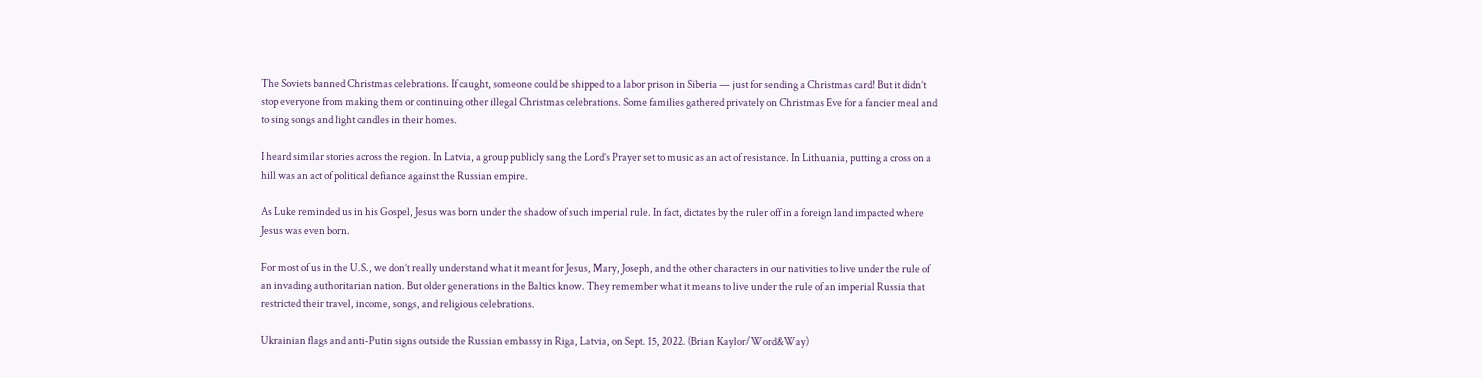The Soviets banned Christmas celebrations. If caught, someone could be shipped to a labor prison in Siberia — just for sending a Christmas card! But it didn’t stop everyone from making them or continuing other illegal Christmas celebrations. Some families gathered privately on Christmas Eve for a fancier meal and to sing songs and light candles in their homes.

I heard similar stories across the region. In Latvia, a group publicly sang the Lord’s Prayer set to music as an act of resistance. In Lithuania, putting a cross on a hill was an act of political defiance against the Russian empire.

As Luke reminded us in his Gospel, Jesus was born under the shadow of such imperial rule. In fact, dictates by the ruler off in a foreign land impacted where Jesus was even born.

For most of us in the U.S., we don’t really understand what it meant for Jesus, Mary, Joseph, and the other characters in our nativities to live under the rule of an invading authoritarian nation. But older generations in the Baltics know. They remember what it means to live under the rule of an imperial Russia that restricted their travel, income, songs, and religious celebrations.

Ukrainian flags and anti-Putin signs outside the Russian embassy in Riga, Latvia, on Sept. 15, 2022. (Brian Kaylor/Word&Way)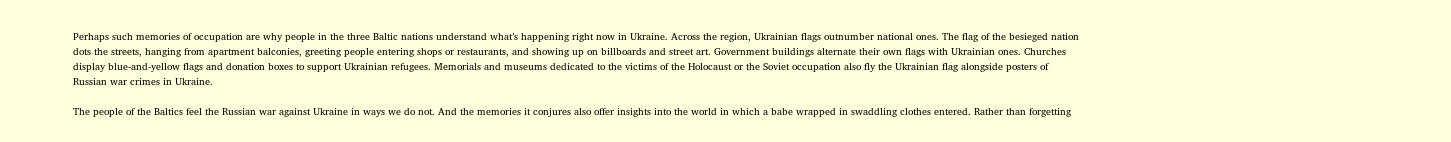Perhaps such memories of occupation are why people in the three Baltic nations understand what’s happening right now in Ukraine. Across the region, Ukrainian flags outnumber national ones. The flag of the besieged nation dots the streets, hanging from apartment balconies, greeting people entering shops or restaurants, and showing up on billboards and street art. Government buildings alternate their own flags with Ukrainian ones. Churches display blue-and-yellow flags and donation boxes to support Ukrainian refugees. Memorials and museums dedicated to the victims of the Holocaust or the Soviet occupation also fly the Ukrainian flag alongside posters of Russian war crimes in Ukraine.

The people of the Baltics feel the Russian war against Ukraine in ways we do not. And the memories it conjures also offer insights into the world in which a babe wrapped in swaddling clothes entered. Rather than forgetting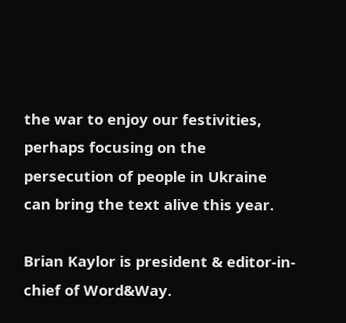the war to enjoy our festivities, perhaps focusing on the persecution of people in Ukraine can bring the text alive this year.

Brian Kaylor is president & editor-in-chief of Word&Way.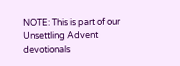NOTE: This is part of our Unsettling Advent devotionals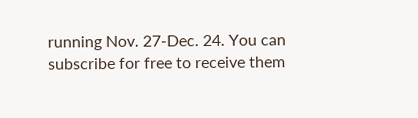running Nov. 27-Dec. 24. You can subscribe for free to receive them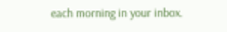each morning in your inbox.